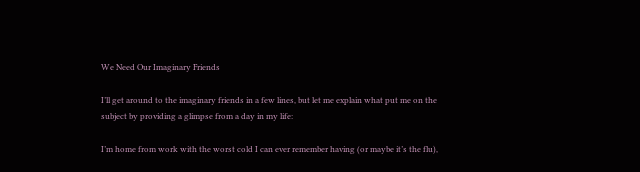We Need Our Imaginary Friends

I’ll get around to the imaginary friends in a few lines, but let me explain what put me on the subject by providing a glimpse from a day in my life:

I’m home from work with the worst cold I can ever remember having (or maybe it’s the flu),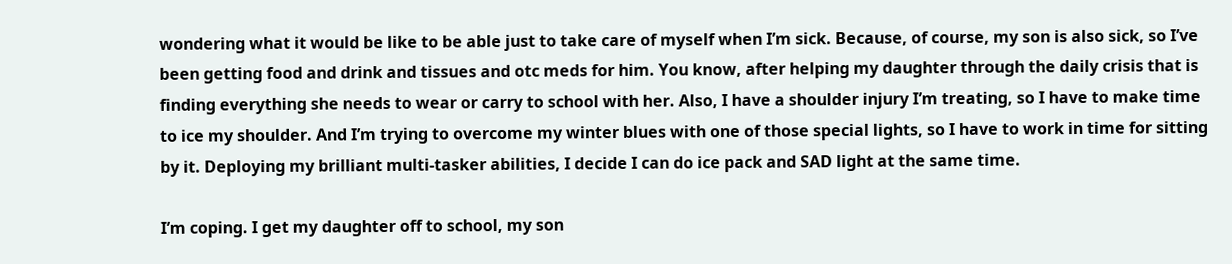wondering what it would be like to be able just to take care of myself when I’m sick. Because, of course, my son is also sick, so I’ve been getting food and drink and tissues and otc meds for him. You know, after helping my daughter through the daily crisis that is finding everything she needs to wear or carry to school with her. Also, I have a shoulder injury I’m treating, so I have to make time to ice my shoulder. And I’m trying to overcome my winter blues with one of those special lights, so I have to work in time for sitting by it. Deploying my brilliant multi-tasker abilities, I decide I can do ice pack and SAD light at the same time.

I’m coping. I get my daughter off to school, my son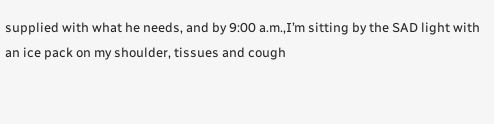supplied with what he needs, and by 9:00 a.m.,I’m sitting by the SAD light with an ice pack on my shoulder, tissues and cough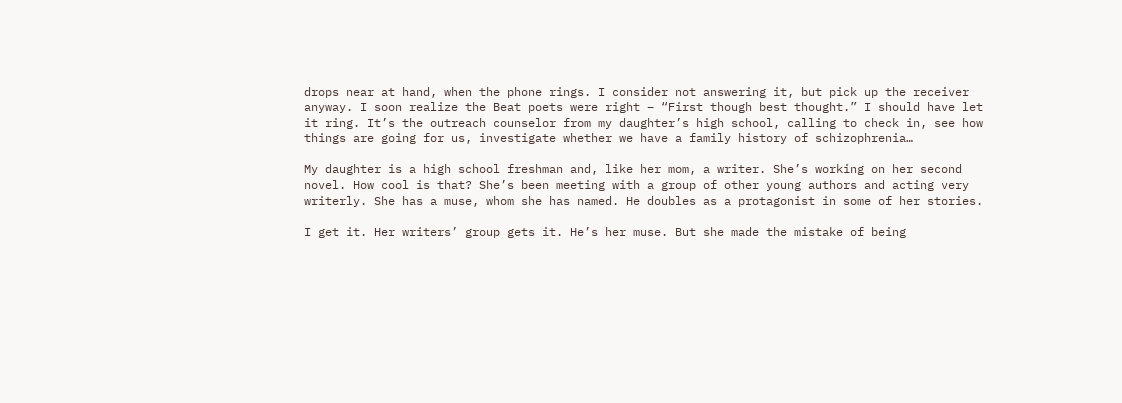drops near at hand, when the phone rings. I consider not answering it, but pick up the receiver anyway. I soon realize the Beat poets were right – “First though best thought.” I should have let it ring. It’s the outreach counselor from my daughter’s high school, calling to check in, see how things are going for us, investigate whether we have a family history of schizophrenia…

My daughter is a high school freshman and, like her mom, a writer. She’s working on her second novel. How cool is that? She’s been meeting with a group of other young authors and acting very writerly. She has a muse, whom she has named. He doubles as a protagonist in some of her stories.

I get it. Her writers’ group gets it. He’s her muse. But she made the mistake of being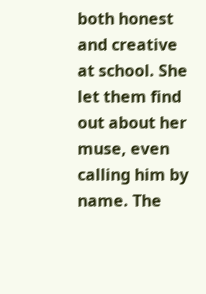both honest and creative at school. She let them find out about her muse, even calling him by name. The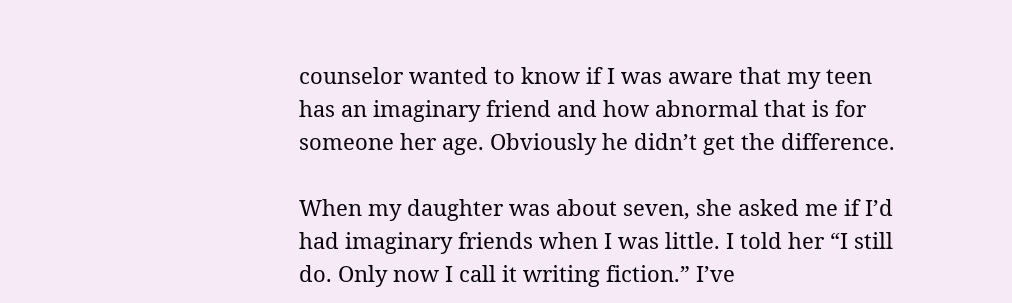counselor wanted to know if I was aware that my teen has an imaginary friend and how abnormal that is for someone her age. Obviously he didn’t get the difference.

When my daughter was about seven, she asked me if I’d had imaginary friends when I was little. I told her “I still do. Only now I call it writing fiction.” I’ve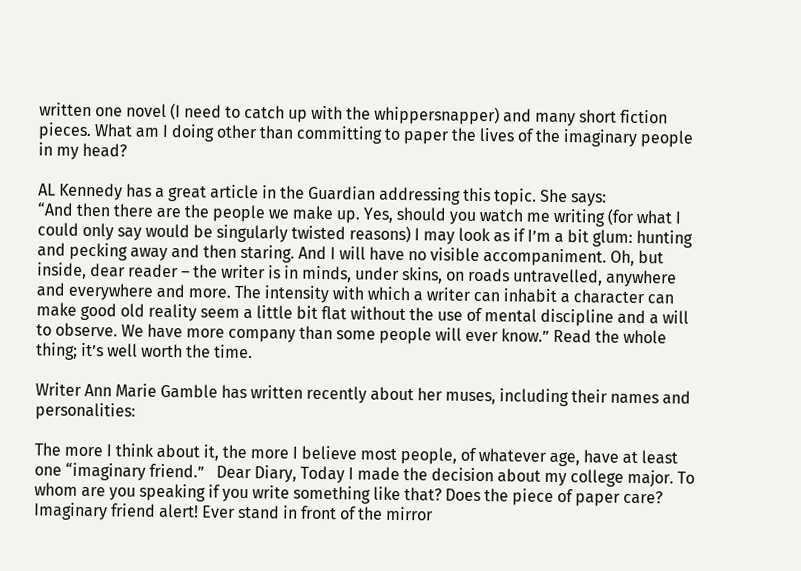written one novel (I need to catch up with the whippersnapper) and many short fiction pieces. What am I doing other than committing to paper the lives of the imaginary people in my head?

AL Kennedy has a great article in the Guardian addressing this topic. She says:
“And then there are the people we make up. Yes, should you watch me writing (for what I could only say would be singularly twisted reasons) I may look as if I’m a bit glum: hunting and pecking away and then staring. And I will have no visible accompaniment. Oh, but inside, dear reader – the writer is in minds, under skins, on roads untravelled, anywhere and everywhere and more. The intensity with which a writer can inhabit a character can make good old reality seem a little bit flat without the use of mental discipline and a will to observe. We have more company than some people will ever know.” Read the whole thing; it’s well worth the time.

Writer Ann Marie Gamble has written recently about her muses, including their names and personalities:

The more I think about it, the more I believe most people, of whatever age, have at least one “imaginary friend.”   Dear Diary, Today I made the decision about my college major. To whom are you speaking if you write something like that? Does the piece of paper care? Imaginary friend alert! Ever stand in front of the mirror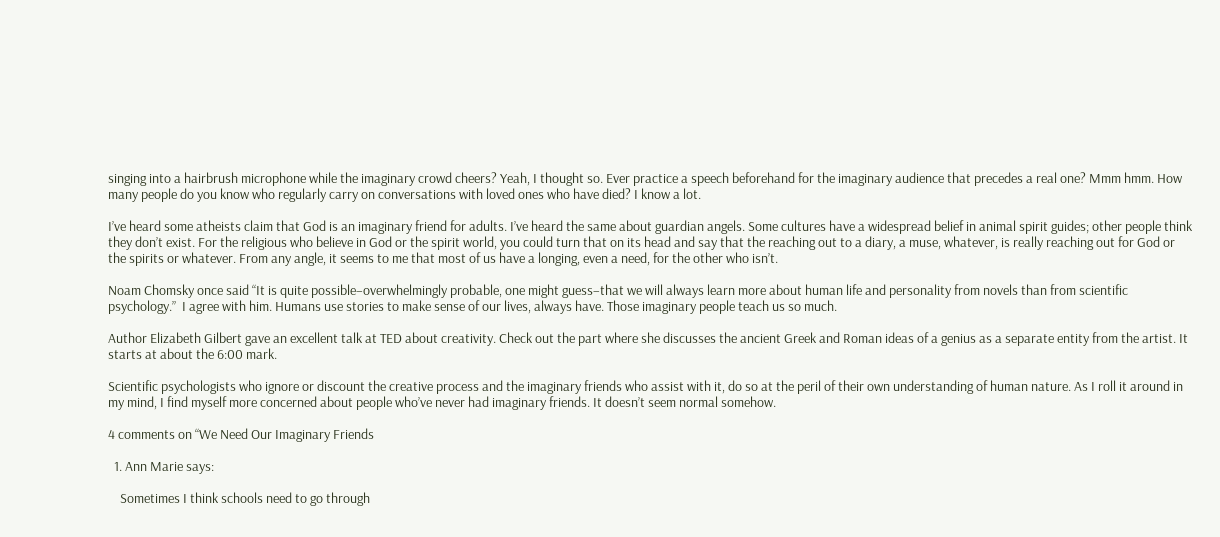singing into a hairbrush microphone while the imaginary crowd cheers? Yeah, I thought so. Ever practice a speech beforehand for the imaginary audience that precedes a real one? Mmm hmm. How many people do you know who regularly carry on conversations with loved ones who have died? I know a lot.

I’ve heard some atheists claim that God is an imaginary friend for adults. I’ve heard the same about guardian angels. Some cultures have a widespread belief in animal spirit guides; other people think they don’t exist. For the religious who believe in God or the spirit world, you could turn that on its head and say that the reaching out to a diary, a muse, whatever, is really reaching out for God or the spirits or whatever. From any angle, it seems to me that most of us have a longing, even a need, for the other who isn’t.

Noam Chomsky once said “It is quite possible–overwhelmingly probable, one might guess–that we will always learn more about human life and personality from novels than from scientific psychology.”  I agree with him. Humans use stories to make sense of our lives, always have. Those imaginary people teach us so much.

Author Elizabeth Gilbert gave an excellent talk at TED about creativity. Check out the part where she discusses the ancient Greek and Roman ideas of a genius as a separate entity from the artist. It starts at about the 6:00 mark.

Scientific psychologists who ignore or discount the creative process and the imaginary friends who assist with it, do so at the peril of their own understanding of human nature. As I roll it around in my mind, I find myself more concerned about people who’ve never had imaginary friends. It doesn’t seem normal somehow.

4 comments on “We Need Our Imaginary Friends

  1. Ann Marie says:

    Sometimes I think schools need to go through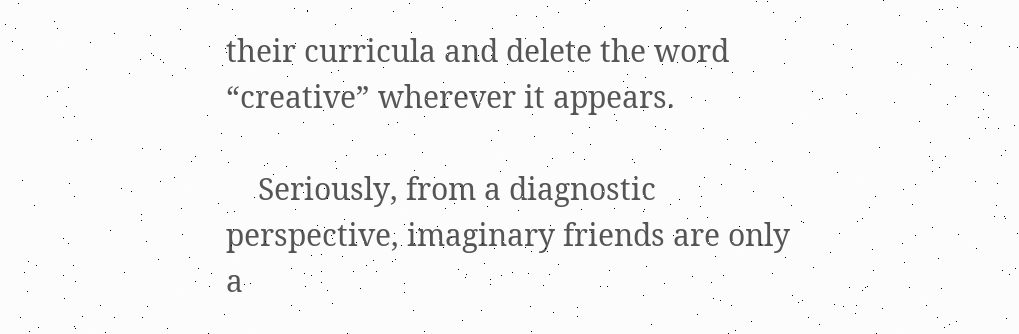their curricula and delete the word “creative” wherever it appears.

    Seriously, from a diagnostic perspective, imaginary friends are only a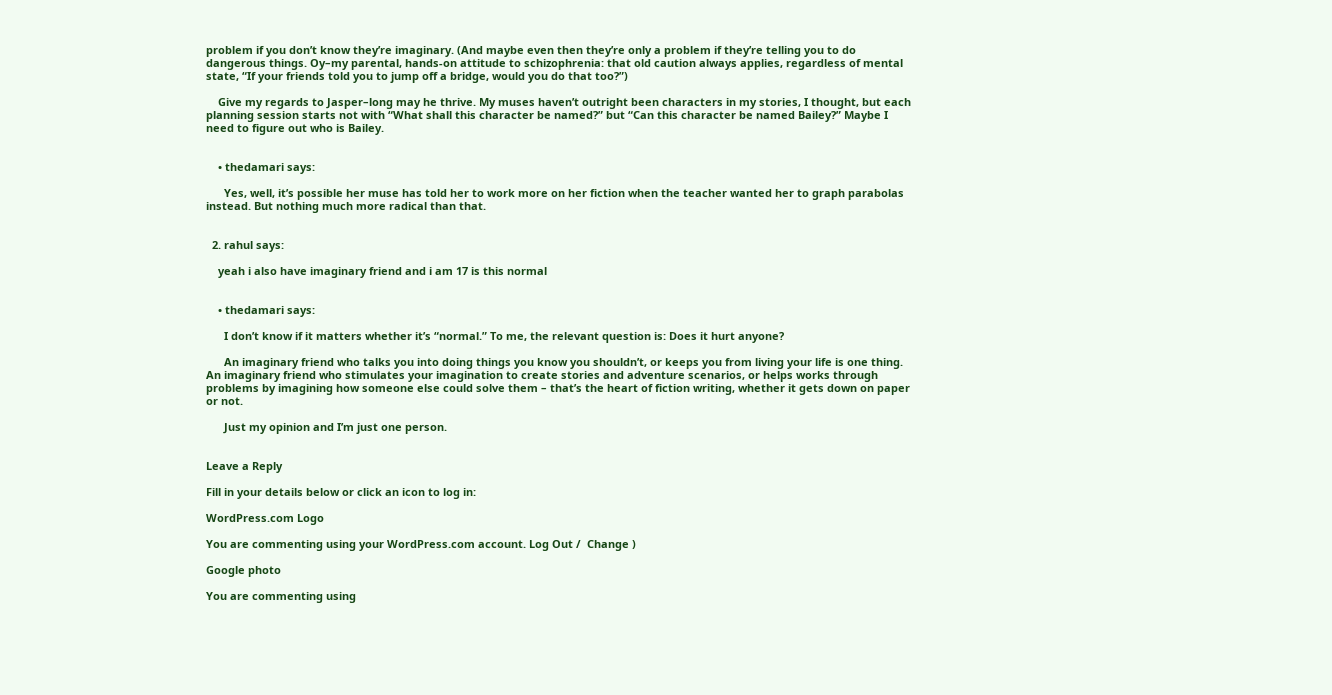problem if you don’t know they’re imaginary. (And maybe even then they’re only a problem if they’re telling you to do dangerous things. Oy–my parental, hands-on attitude to schizophrenia: that old caution always applies, regardless of mental state, “If your friends told you to jump off a bridge, would you do that too?”)

    Give my regards to Jasper–long may he thrive. My muses haven’t outright been characters in my stories, I thought, but each planning session starts not with “What shall this character be named?” but “Can this character be named Bailey?” Maybe I need to figure out who is Bailey.


    • thedamari says:

      Yes, well, it’s possible her muse has told her to work more on her fiction when the teacher wanted her to graph parabolas instead. But nothing much more radical than that.


  2. rahul says:

    yeah i also have imaginary friend and i am 17 is this normal


    • thedamari says:

      I don’t know if it matters whether it’s “normal.” To me, the relevant question is: Does it hurt anyone?

      An imaginary friend who talks you into doing things you know you shouldn’t, or keeps you from living your life is one thing. An imaginary friend who stimulates your imagination to create stories and adventure scenarios, or helps works through problems by imagining how someone else could solve them – that’s the heart of fiction writing, whether it gets down on paper or not.

      Just my opinion and I’m just one person.


Leave a Reply

Fill in your details below or click an icon to log in:

WordPress.com Logo

You are commenting using your WordPress.com account. Log Out /  Change )

Google photo

You are commenting using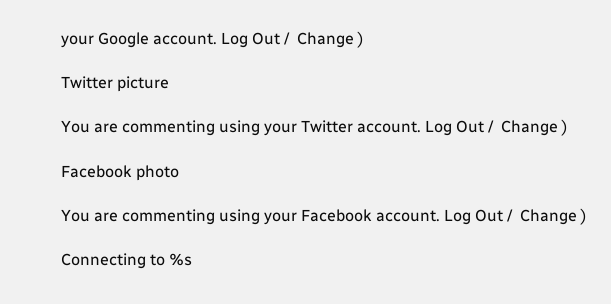your Google account. Log Out /  Change )

Twitter picture

You are commenting using your Twitter account. Log Out /  Change )

Facebook photo

You are commenting using your Facebook account. Log Out /  Change )

Connecting to %s